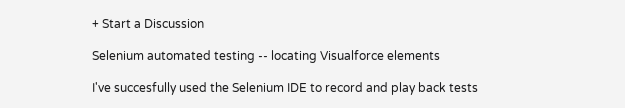+ Start a Discussion

Selenium automated testing -- locating Visualforce elements

I've succesfully used the Selenium IDE to record and play back tests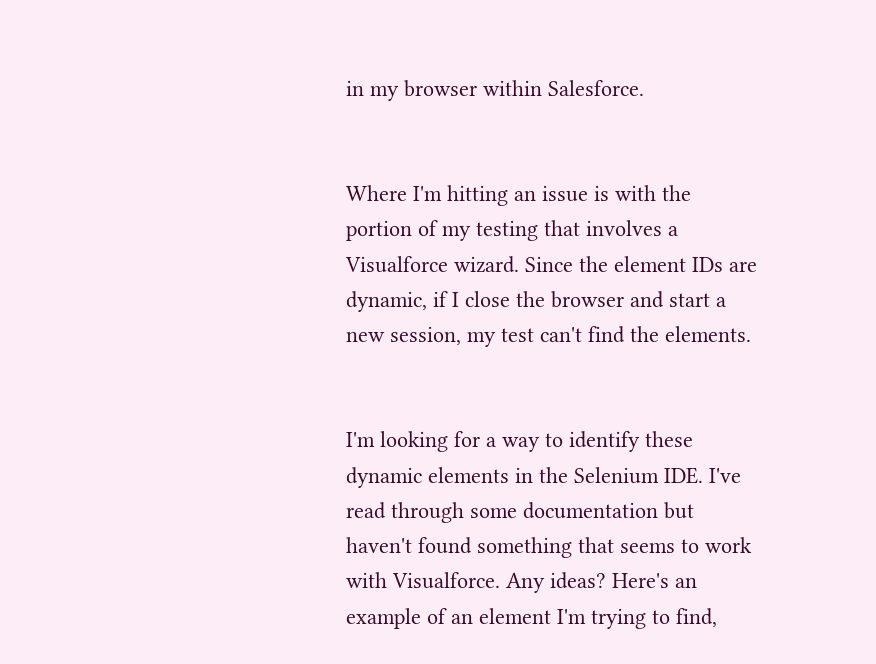in my browser within Salesforce.


Where I'm hitting an issue is with the portion of my testing that involves a Visualforce wizard. Since the element IDs are dynamic, if I close the browser and start a new session, my test can't find the elements.


I'm looking for a way to identify these dynamic elements in the Selenium IDE. I've read through some documentation but haven't found something that seems to work with Visualforce. Any ideas? Here's an example of an element I'm trying to find,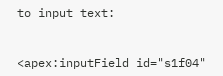to input text:


<apex:inputField id="s1f04"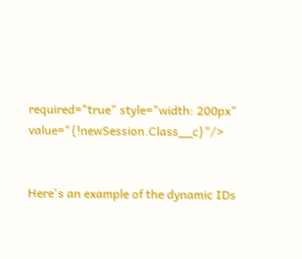required="true" style="width: 200px" value="{!newSession.Class__c}"/>


Here's an example of the dynamic IDs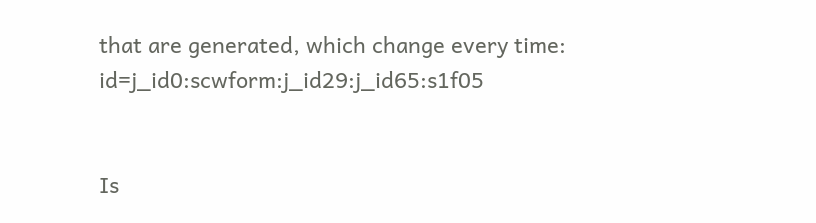that are generated, which change every time: id=j_id0:scwform:j_id29:j_id65:s1f05


Is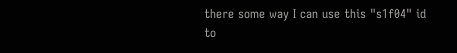there some way I can use this "s1f04" id to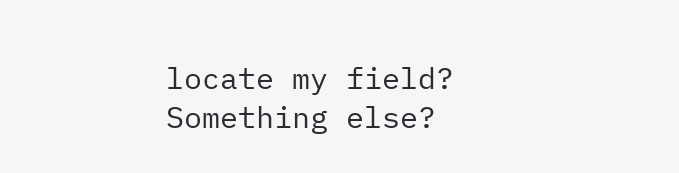locate my field? Something else?